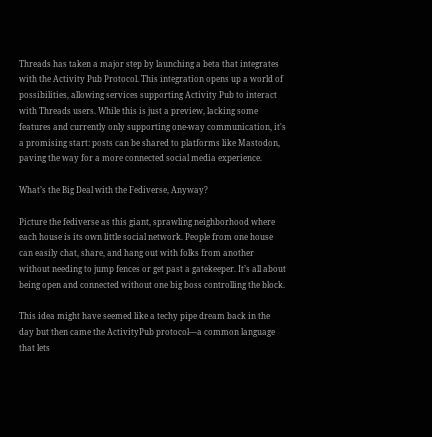Threads has taken a major step by launching a beta that integrates with the Activity Pub Protocol. This integration opens up a world of possibilities, allowing services supporting Activity Pub to interact with Threads users. While this is just a preview, lacking some features and currently only supporting one-way communication, it's a promising start: posts can be shared to platforms like Mastodon, paving the way for a more connected social media experience.

What’s the Big Deal with the Fediverse, Anyway?

Picture the fediverse as this giant, sprawling neighborhood where each house is its own little social network. People from one house can easily chat, share, and hang out with folks from another without needing to jump fences or get past a gatekeeper. It’s all about being open and connected without one big boss controlling the block.

This idea might have seemed like a techy pipe dream back in the day but then came the ActivityPub protocol—a common language that lets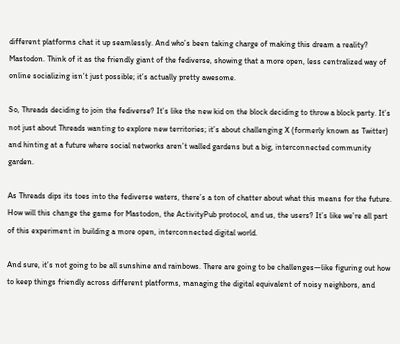different platforms chat it up seamlessly. And who’s been taking charge of making this dream a reality? Mastodon. Think of it as the friendly giant of the fediverse, showing that a more open, less centralized way of online socializing isn’t just possible; it’s actually pretty awesome.

So, Threads deciding to join the fediverse? It’s like the new kid on the block deciding to throw a block party. It’s not just about Threads wanting to explore new territories; it’s about challenging X (formerly known as Twitter) and hinting at a future where social networks aren’t walled gardens but a big, interconnected community garden.

As Threads dips its toes into the fediverse waters, there’s a ton of chatter about what this means for the future. How will this change the game for Mastodon, the ActivityPub protocol, and us, the users? It’s like we’re all part of this experiment in building a more open, interconnected digital world.

And sure, it’s not going to be all sunshine and rainbows. There are going to be challenges—like figuring out how to keep things friendly across different platforms, managing the digital equivalent of noisy neighbors, and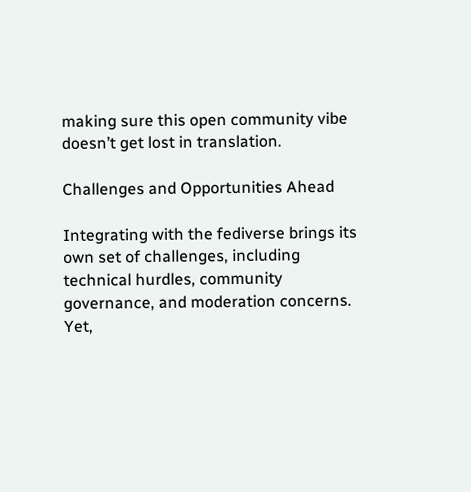making sure this open community vibe doesn’t get lost in translation.

Challenges and Opportunities Ahead

Integrating with the fediverse brings its own set of challenges, including technical hurdles, community governance, and moderation concerns. Yet,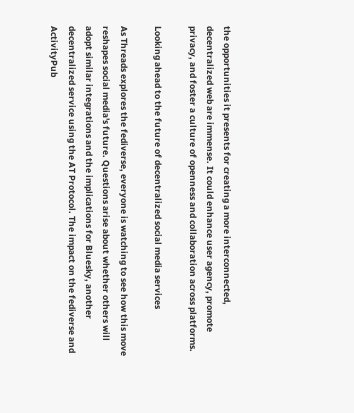the opportunities it presents for creating a more interconnected, decentralized web are immense. It could enhance user agency, promote privacy, and foster a culture of openness and collaboration across platforms.

Looking ahead to the future of decentralized social media services

As Threads explores the fediverse, everyone is watching to see how this move reshapes social media's future. Questions arise about whether others will adopt similar integrations and the implications for Bluesky, another decentralized service using the AT Protocol. The impact on the fediverse and ActivityPub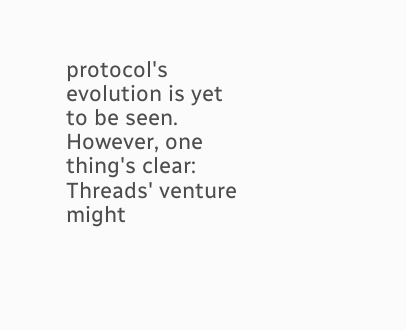protocol's evolution is yet to be seen. However, one thing's clear: Threads' venture might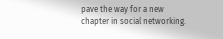pave the way for a new chapter in social networking.